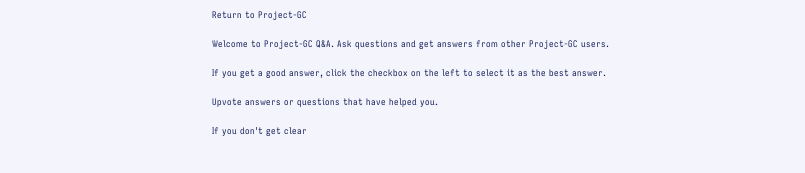Return to Project-GC

Welcome to Project-GC Q&A. Ask questions and get answers from other Project-GC users.

If you get a good answer, click the checkbox on the left to select it as the best answer.

Upvote answers or questions that have helped you.

If you don't get clear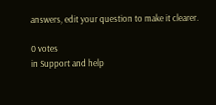answers, edit your question to make it clearer.

0 votes
in Support and help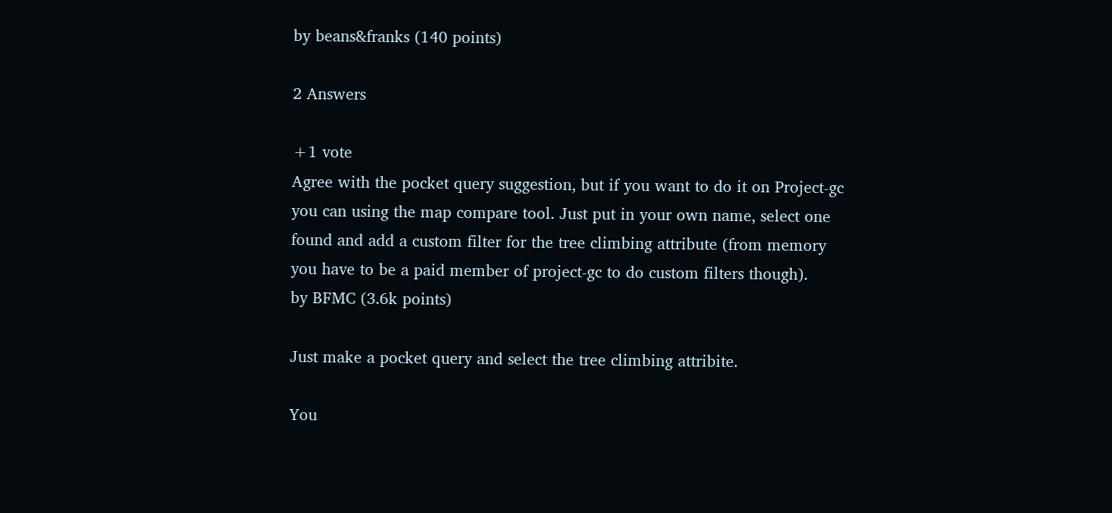by beans&franks (140 points)

2 Answers

+1 vote
Agree with the pocket query suggestion, but if you want to do it on Project-gc you can using the map compare tool. Just put in your own name, select one found and add a custom filter for the tree climbing attribute (from memory you have to be a paid member of project-gc to do custom filters though).
by BFMC (3.6k points)

Just make a pocket query and select the tree climbing attribite.

You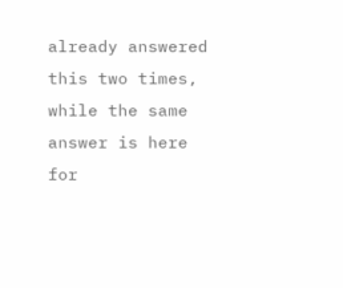already answered this two times, while the same answer is here for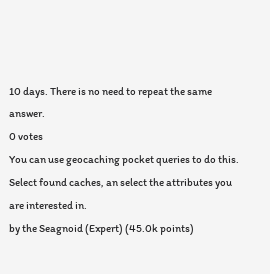10 days. There is no need to repeat the same answer.
0 votes
You can use geocaching pocket queries to do this. Select found caches, an select the attributes you are interested in.
by the Seagnoid (Expert) (45.0k points)